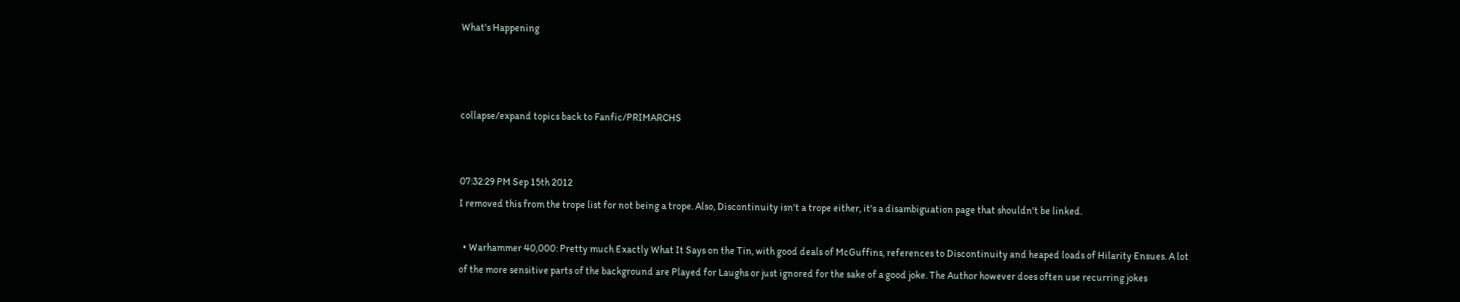What's Happening



collapse/expand topics back to Fanfic/PRIMARCHS


07:32:29 PM Sep 15th 2012
I removed this from the trope list for not being a trope. Also, Discontinuity isn't a trope either, it's a disambiguation page that shouldn't be linked.

  • Warhammer 40,000: Pretty much Exactly What It Says on the Tin, with good deals of McGuffins, references to Discontinuity and heaped loads of Hilarity Ensues. A lot of the more sensitive parts of the background are Played for Laughs or just ignored for the sake of a good joke. The Author however does often use recurring jokes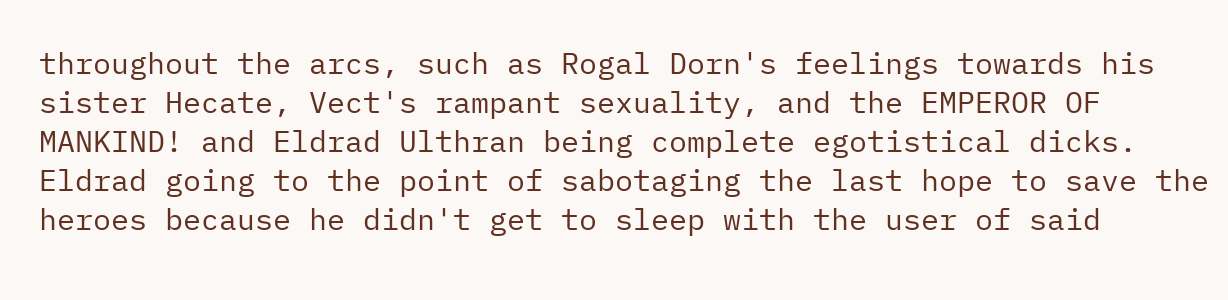throughout the arcs, such as Rogal Dorn's feelings towards his sister Hecate, Vect's rampant sexuality, and the EMPEROR OF MANKIND! and Eldrad Ulthran being complete egotistical dicks. Eldrad going to the point of sabotaging the last hope to save the heroes because he didn't get to sleep with the user of said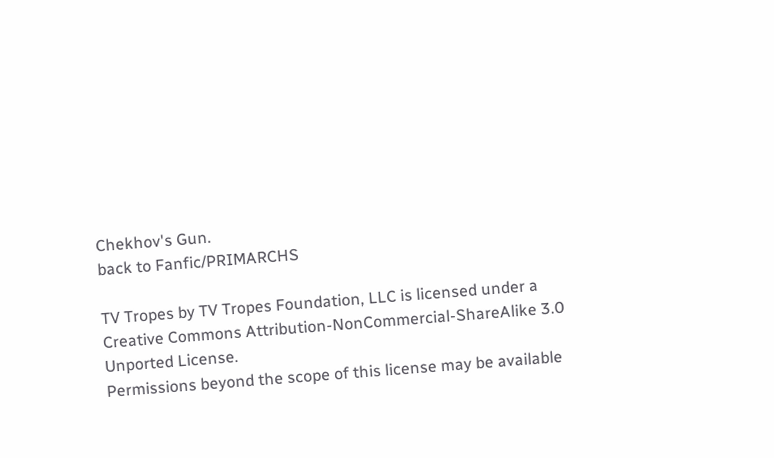Chekhov's Gun.
back to Fanfic/PRIMARCHS

TV Tropes by TV Tropes Foundation, LLC is licensed under a Creative Commons Attribution-NonCommercial-ShareAlike 3.0 Unported License.
Permissions beyond the scope of this license may be available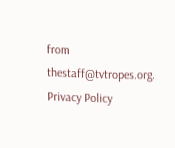from thestaff@tvtropes.org.
Privacy Policy